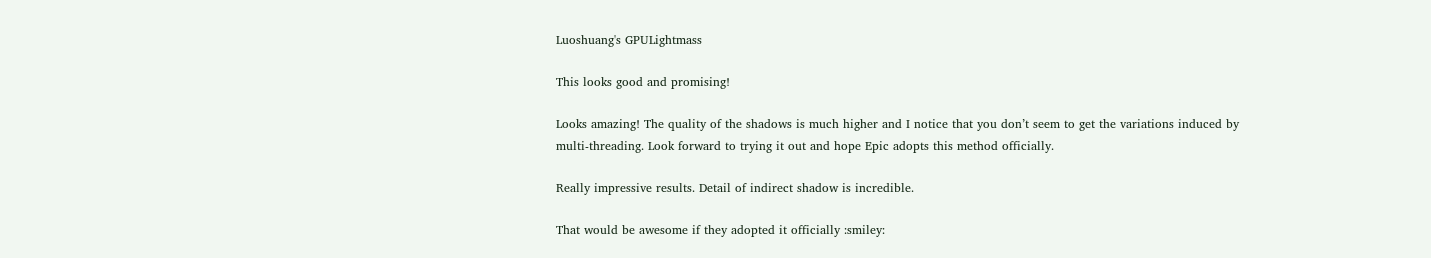Luoshuang's GPULightmass

This looks good and promising!

Looks amazing! The quality of the shadows is much higher and I notice that you don’t seem to get the variations induced by multi-threading. Look forward to trying it out and hope Epic adopts this method officially.

Really impressive results. Detail of indirect shadow is incredible.

That would be awesome if they adopted it officially :smiley: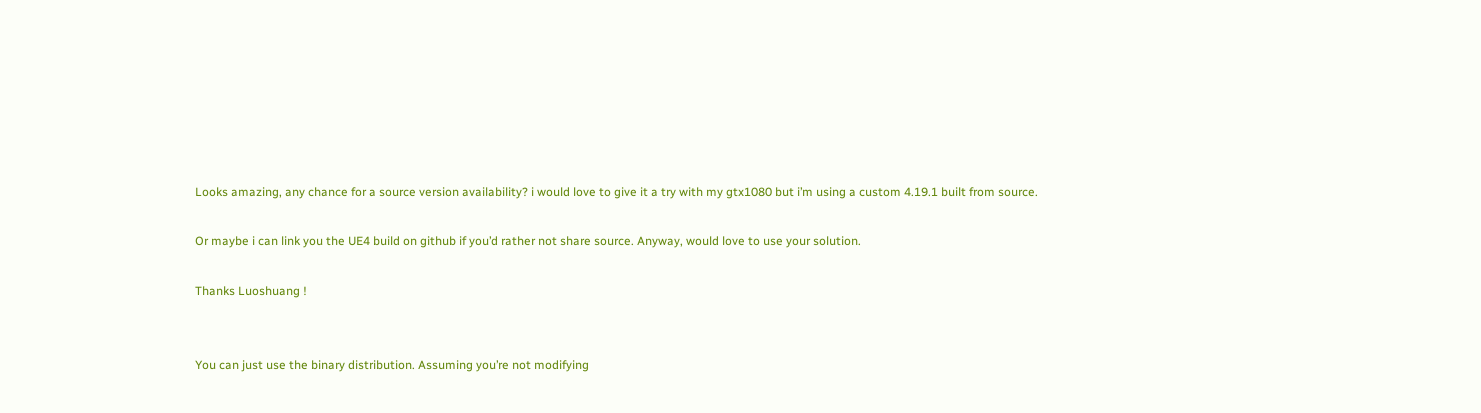Looks amazing, any chance for a source version availability? i would love to give it a try with my gtx1080 but i’m using a custom 4.19.1 built from source.

Or maybe i can link you the UE4 build on github if you’d rather not share source. Anyway, would love to use your solution.

Thanks Luoshuang !


You can just use the binary distribution. Assuming you’re not modifying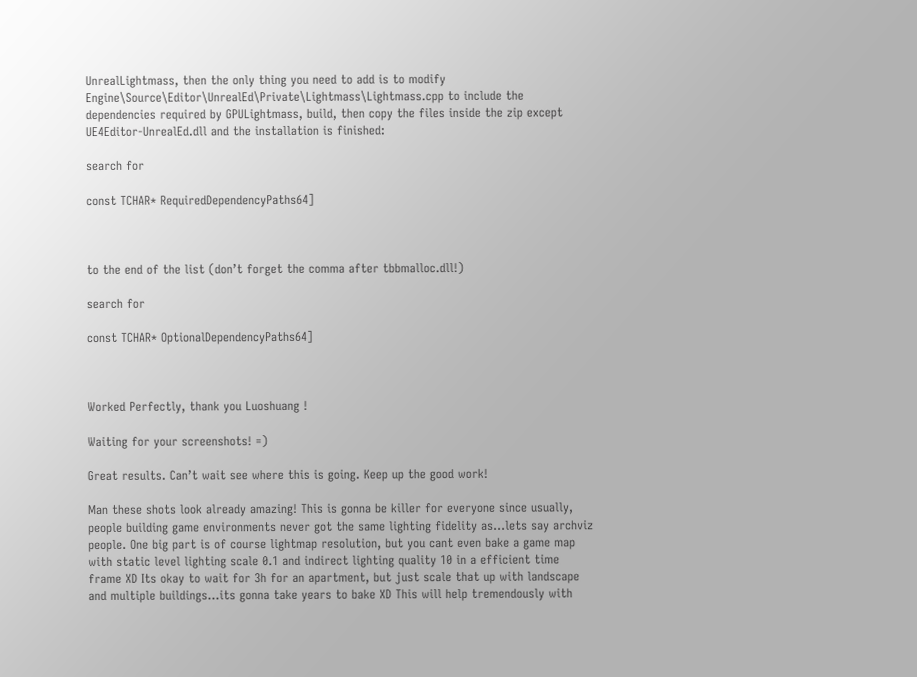UnrealLightmass, then the only thing you need to add is to modify Engine\Source\Editor\UnrealEd\Private\Lightmass\Lightmass.cpp to include the dependencies required by GPULightmass, build, then copy the files inside the zip except UE4Editor-UnrealEd.dll and the installation is finished:

search for

const TCHAR* RequiredDependencyPaths64]



to the end of the list (don’t forget the comma after tbbmalloc.dll!)

search for

const TCHAR* OptionalDependencyPaths64]



Worked Perfectly, thank you Luoshuang !

Waiting for your screenshots! =)

Great results. Can’t wait see where this is going. Keep up the good work!

Man these shots look already amazing! This is gonna be killer for everyone since usually, people building game environments never got the same lighting fidelity as…lets say archviz people. One big part is of course lightmap resolution, but you cant even bake a game map with static level lighting scale 0.1 and indirect lighting quality 10 in a efficient time frame XD Its okay to wait for 3h for an apartment, but just scale that up with landscape and multiple buildings…its gonna take years to bake XD This will help tremendously with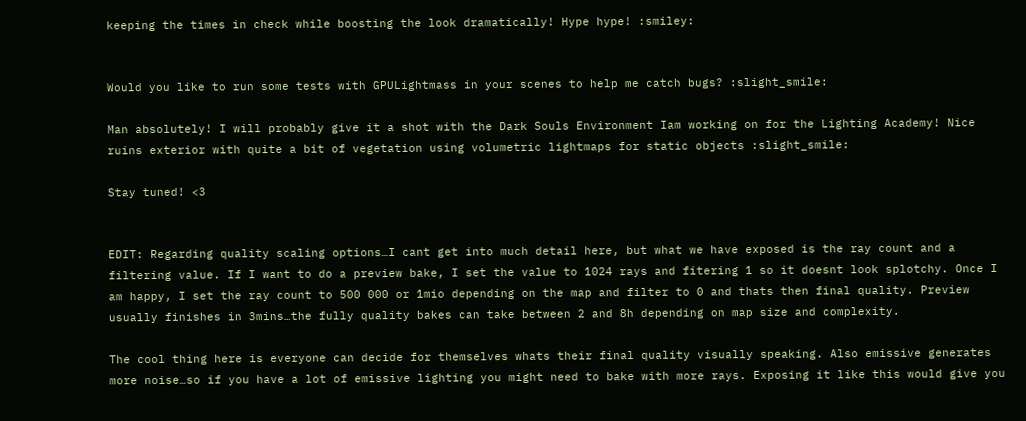keeping the times in check while boosting the look dramatically! Hype hype! :smiley:


Would you like to run some tests with GPULightmass in your scenes to help me catch bugs? :slight_smile:

Man absolutely! I will probably give it a shot with the Dark Souls Environment Iam working on for the Lighting Academy! Nice ruins exterior with quite a bit of vegetation using volumetric lightmaps for static objects :slight_smile:

Stay tuned! <3


EDIT: Regarding quality scaling options…I cant get into much detail here, but what we have exposed is the ray count and a filtering value. If I want to do a preview bake, I set the value to 1024 rays and fitering 1 so it doesnt look splotchy. Once I am happy, I set the ray count to 500 000 or 1mio depending on the map and filter to 0 and thats then final quality. Preview usually finishes in 3mins…the fully quality bakes can take between 2 and 8h depending on map size and complexity.

The cool thing here is everyone can decide for themselves whats their final quality visually speaking. Also emissive generates more noise…so if you have a lot of emissive lighting you might need to bake with more rays. Exposing it like this would give you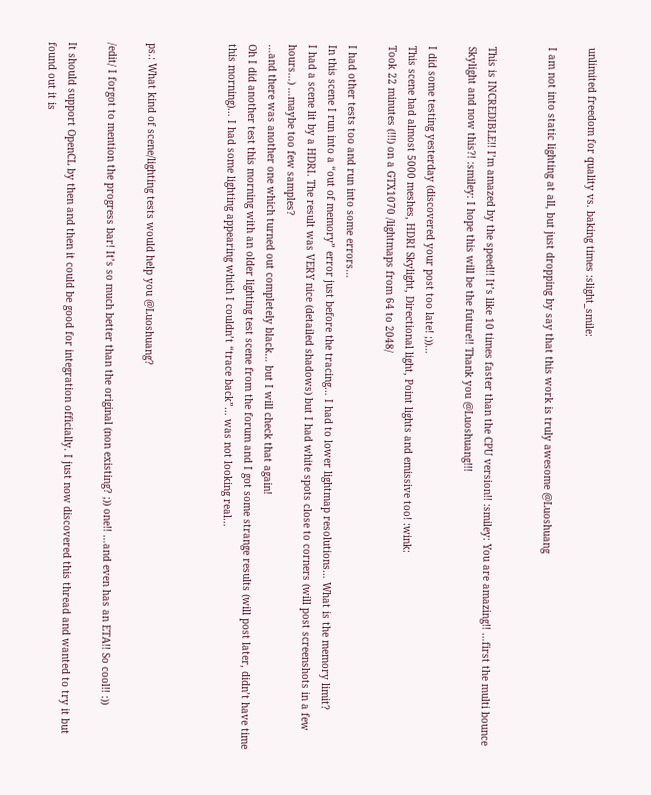unlimited freedom for quality vs. baking times :slight_smile:

I am not into static lighting at all, but just dropping by say that this work is truly awesome @Luoshuang


This is INCREDIBLE!! I’m amazed by the speed!! It’s like 10 times faster than the CPU version!! :smiley: You are amazing!! …first the multi bounce Skylight and now this?! :smiley: I hope this will be the future!! Thank you @Luoshuang!!!

I did some testing yesterday (discovered your post too late! ;))…
This scene had almost 5000 meshes, HDRI Skylight, Directional light, Point lights and emissive too! :wink:
Took 22 minutes (!!!) on a GTX1070 /lightmaps from 64 to 2048/

I had other tests too and run into some errors…
In this scene I run into a “out of memory” error just before the tracing… I had to lower lightmap resolutions… What is the memory limit?
I had a scene lit by a HDRI. The result was VERY nice (detailed shadows) but I had white spots close to corners (will post screenshots in a few hours…) …maybe too few samples?
…and there was another one which turned out completely black… but I will check that again!
Oh I did another test this morning with an older lighting test scene from the forum and I got some strange results (will post later, didn’t have time this morning)… I had some lighting appearing which I couldn’t “trace back”… was not looking real…



ps.: What kind of scene/lighting tests would help you @Luoshuang?

/edit/ I forgot to mention the progress bar! It’s so much better than the original (non existing? ;)) one!! …and even has an ETA!! So cool!! :))

It should support OpenCL by then and then it could be good for integration officially. I just now discovered this thread and wanted to try it but found out it is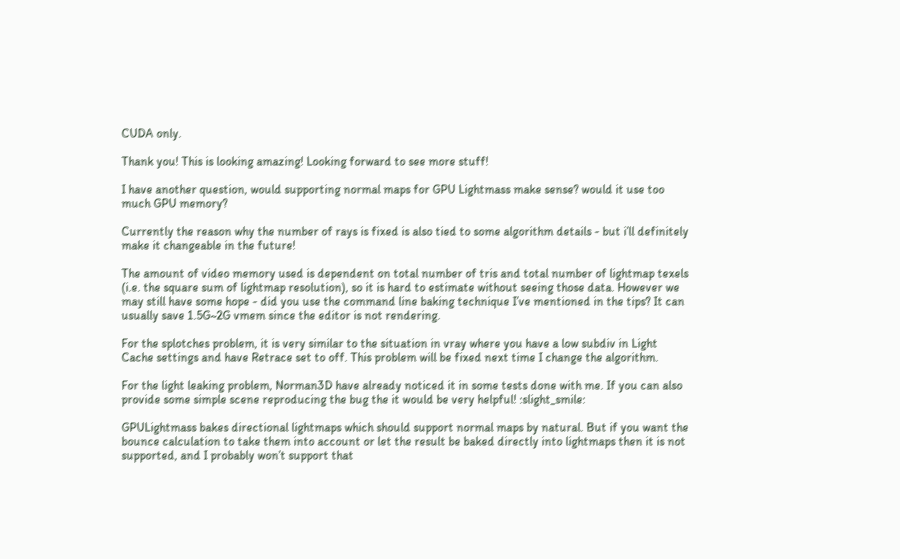CUDA only.

Thank you! This is looking amazing! Looking forward to see more stuff!

I have another question, would supporting normal maps for GPU Lightmass make sense? would it use too much GPU memory?

Currently the reason why the number of rays is fixed is also tied to some algorithm details - but i’ll definitely make it changeable in the future!

The amount of video memory used is dependent on total number of tris and total number of lightmap texels (i.e. the square sum of lightmap resolution), so it is hard to estimate without seeing those data. However we may still have some hope - did you use the command line baking technique I’ve mentioned in the tips? It can usually save 1.5G~2G vmem since the editor is not rendering.

For the splotches problem, it is very similar to the situation in vray where you have a low subdiv in Light Cache settings and have Retrace set to off. This problem will be fixed next time I change the algorithm.

For the light leaking problem, Norman3D have already noticed it in some tests done with me. If you can also provide some simple scene reproducing the bug the it would be very helpful! :slight_smile:

GPULightmass bakes directional lightmaps which should support normal maps by natural. But if you want the bounce calculation to take them into account or let the result be baked directly into lightmaps then it is not supported, and I probably won’t support that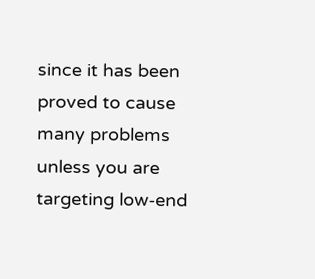since it has been proved to cause many problems unless you are targeting low-end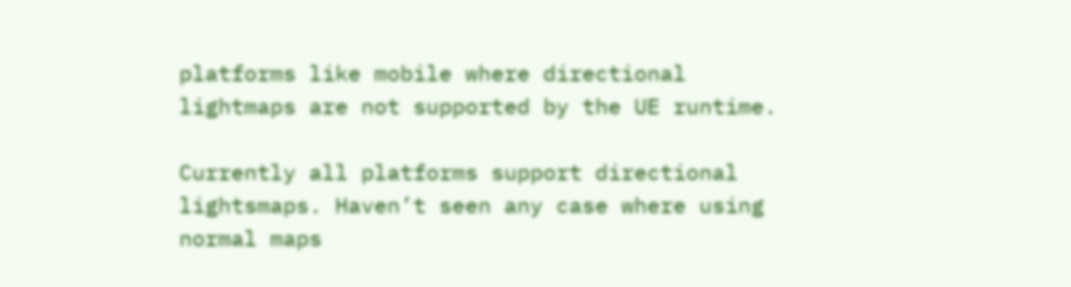platforms like mobile where directional lightmaps are not supported by the UE runtime.

Currently all platforms support directional lightsmaps. Haven’t seen any case where using normal maps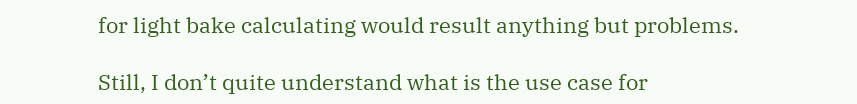for light bake calculating would result anything but problems.

Still, I don’t quite understand what is the use case for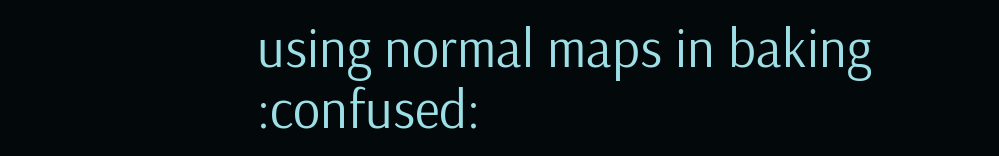using normal maps in baking :confused: